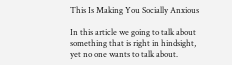This Is Making You Socially Anxious

In this article we going to talk about something that is right in hindsight, yet no one wants to talk about.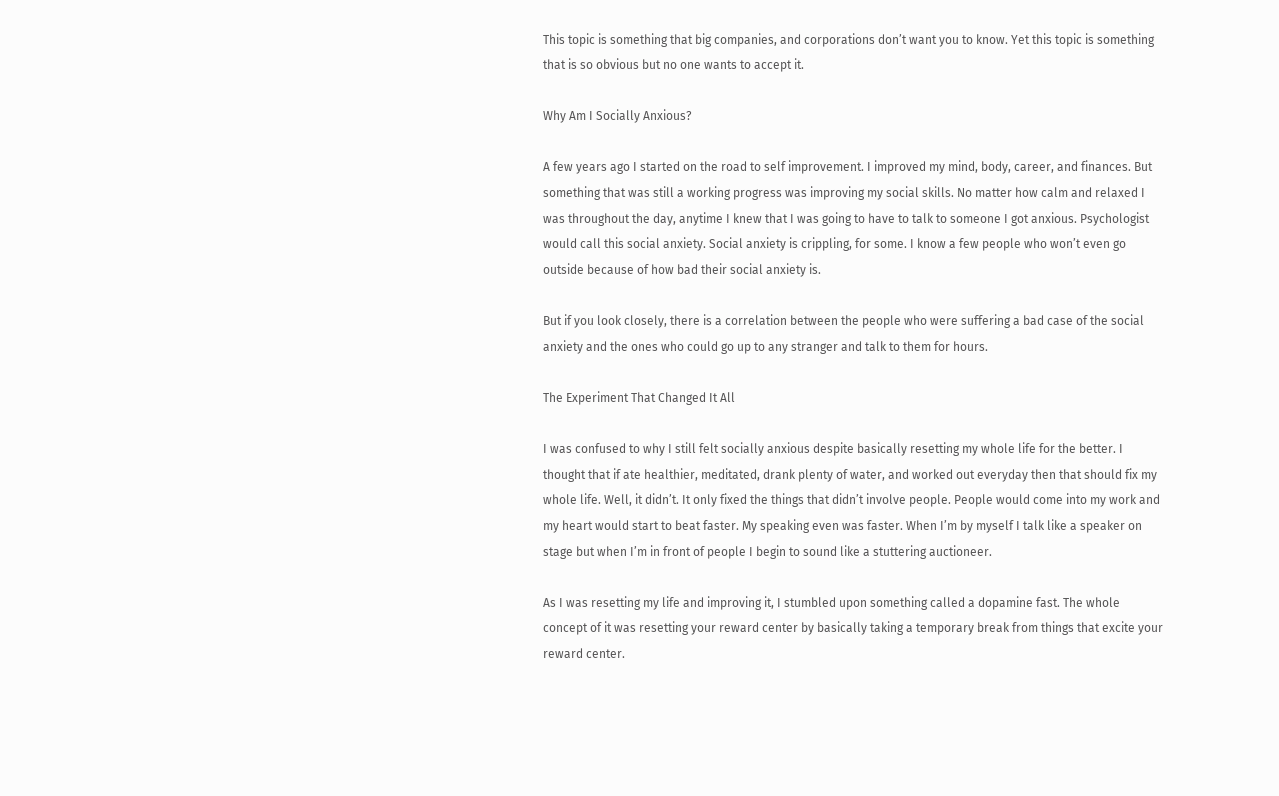This topic is something that big companies, and corporations don’t want you to know. Yet this topic is something that is so obvious but no one wants to accept it.

Why Am I Socially Anxious?

A few years ago I started on the road to self improvement. I improved my mind, body, career, and finances. But something that was still a working progress was improving my social skills. No matter how calm and relaxed I was throughout the day, anytime I knew that I was going to have to talk to someone I got anxious. Psychologist would call this social anxiety. Social anxiety is crippling, for some. I know a few people who won’t even go outside because of how bad their social anxiety is.

But if you look closely, there is a correlation between the people who were suffering a bad case of the social anxiety and the ones who could go up to any stranger and talk to them for hours.

The Experiment That Changed It All

I was confused to why I still felt socially anxious despite basically resetting my whole life for the better. I thought that if ate healthier, meditated, drank plenty of water, and worked out everyday then that should fix my whole life. Well, it didn’t. It only fixed the things that didn’t involve people. People would come into my work and my heart would start to beat faster. My speaking even was faster. When I’m by myself I talk like a speaker on stage but when I’m in front of people I begin to sound like a stuttering auctioneer.

As I was resetting my life and improving it, I stumbled upon something called a dopamine fast. The whole concept of it was resetting your reward center by basically taking a temporary break from things that excite your reward center.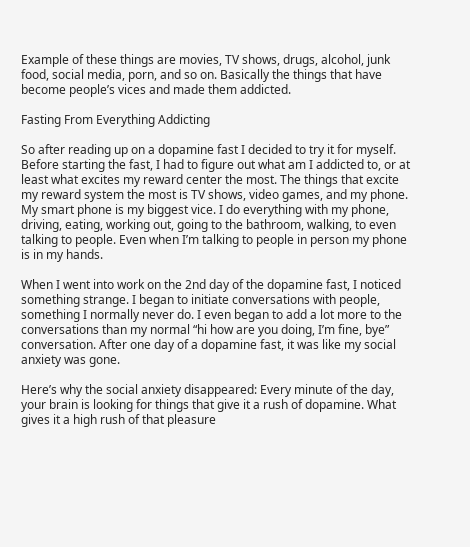Example of these things are movies, TV shows, drugs, alcohol, junk food, social media, porn, and so on. Basically the things that have become people’s vices and made them addicted.

Fasting From Everything Addicting

So after reading up on a dopamine fast I decided to try it for myself. Before starting the fast, I had to figure out what am I addicted to, or at least what excites my reward center the most. The things that excite my reward system the most is TV shows, video games, and my phone. My smart phone is my biggest vice. I do everything with my phone, driving, eating, working out, going to the bathroom, walking, to even talking to people. Even when I’m talking to people in person my phone is in my hands.

When I went into work on the 2nd day of the dopamine fast, I noticed something strange. I began to initiate conversations with people, something I normally never do. I even began to add a lot more to the conversations than my normal “hi how are you doing, I’m fine, bye” conversation. After one day of a dopamine fast, it was like my social anxiety was gone.

Here’s why the social anxiety disappeared: Every minute of the day, your brain is looking for things that give it a rush of dopamine. What gives it a high rush of that pleasure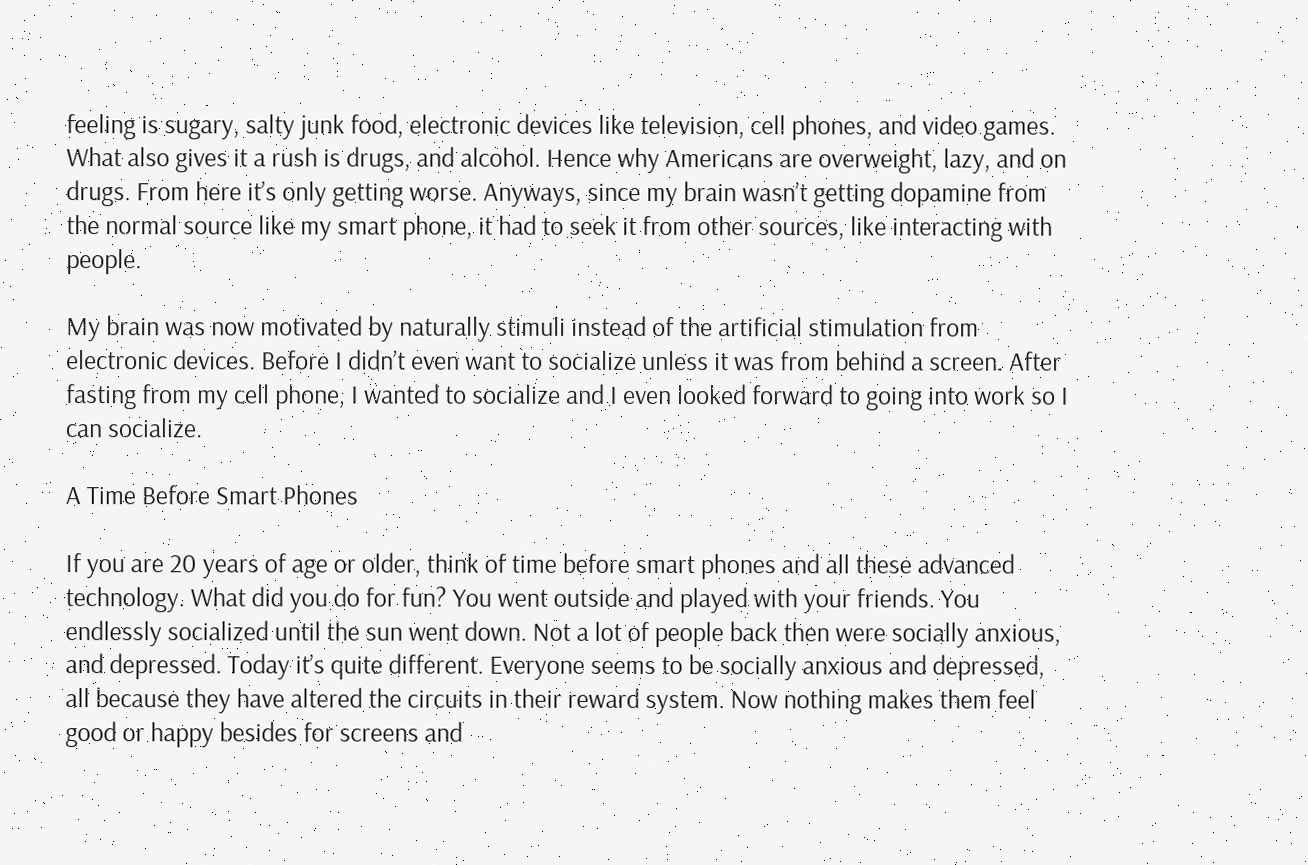feeling is sugary, salty junk food, electronic devices like television, cell phones, and video games. What also gives it a rush is drugs, and alcohol. Hence why Americans are overweight, lazy, and on drugs. From here it’s only getting worse. Anyways, since my brain wasn’t getting dopamine from the normal source like my smart phone, it had to seek it from other sources, like interacting with people.

My brain was now motivated by naturally stimuli instead of the artificial stimulation from electronic devices. Before I didn’t even want to socialize unless it was from behind a screen. After fasting from my cell phone, I wanted to socialize and I even looked forward to going into work so I can socialize.

A Time Before Smart Phones

If you are 20 years of age or older, think of time before smart phones and all these advanced technology. What did you do for fun? You went outside and played with your friends. You endlessly socialized until the sun went down. Not a lot of people back then were socially anxious, and depressed. Today it’s quite different. Everyone seems to be socially anxious and depressed, all because they have altered the circuits in their reward system. Now nothing makes them feel good or happy besides for screens and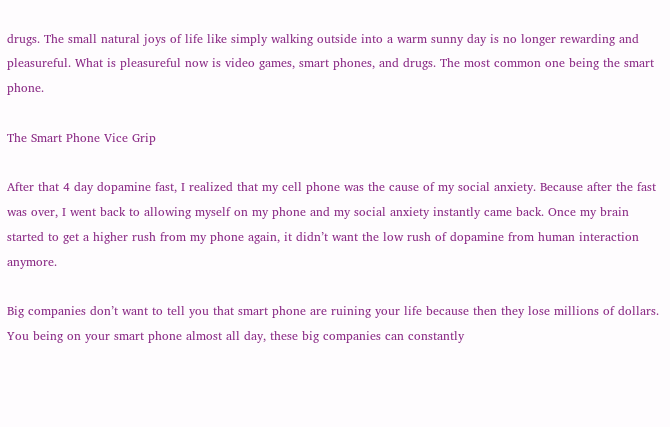drugs. The small natural joys of life like simply walking outside into a warm sunny day is no longer rewarding and pleasureful. What is pleasureful now is video games, smart phones, and drugs. The most common one being the smart phone.

The Smart Phone Vice Grip

After that 4 day dopamine fast, I realized that my cell phone was the cause of my social anxiety. Because after the fast was over, I went back to allowing myself on my phone and my social anxiety instantly came back. Once my brain started to get a higher rush from my phone again, it didn’t want the low rush of dopamine from human interaction anymore.

Big companies don’t want to tell you that smart phone are ruining your life because then they lose millions of dollars. You being on your smart phone almost all day, these big companies can constantly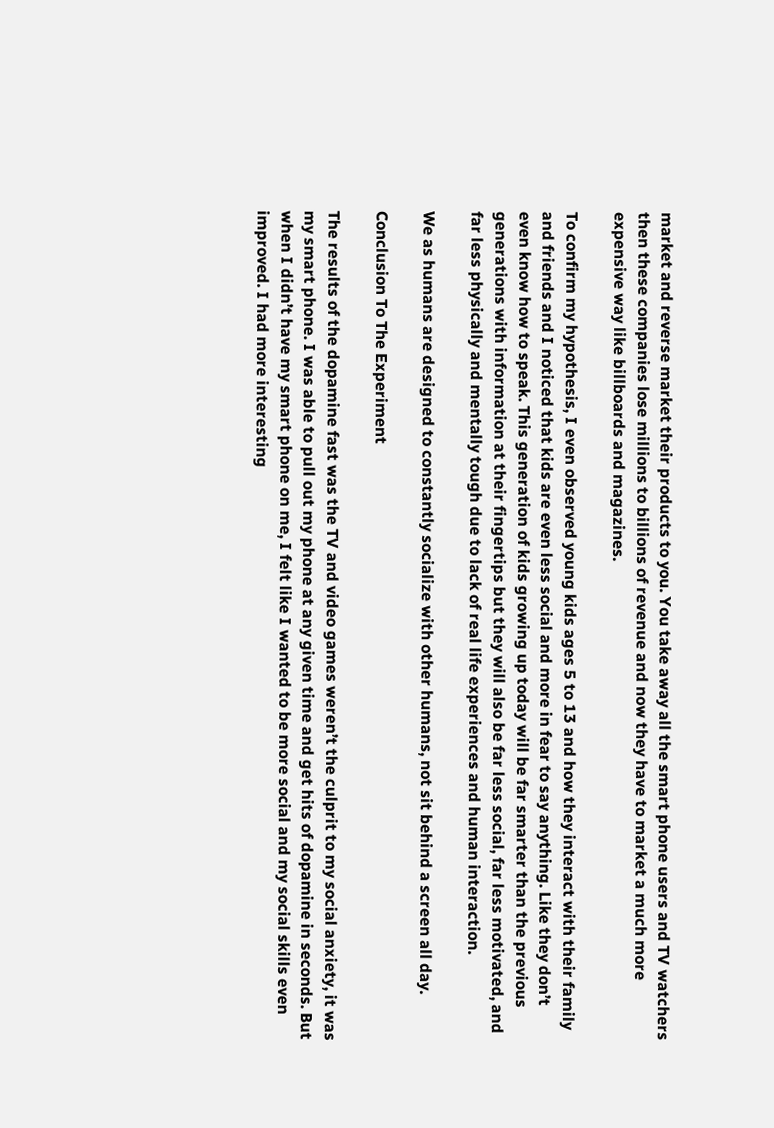market and reverse market their products to you. You take away all the smart phone users and TV watchers then these companies lose millions to billions of revenue and now they have to market a much more expensive way like billboards and magazines.

To confirm my hypothesis, I even observed young kids ages 5 to 13 and how they interact with their family and friends and I noticed that kids are even less social and more in fear to say anything. Like they don’t even know how to speak. This generation of kids growing up today will be far smarter than the previous generations with information at their fingertips but they will also be far less social, far less motivated, and far less physically and mentally tough due to lack of real life experiences and human interaction.

We as humans are designed to constantly socialize with other humans, not sit behind a screen all day.

Conclusion To The Experiment

The results of the dopamine fast was the TV and video games weren’t the culprit to my social anxiety, it was my smart phone. I was able to pull out my phone at any given time and get hits of dopamine in seconds. But when I didn’t have my smart phone on me, I felt like I wanted to be more social and my social skills even improved. I had more interesting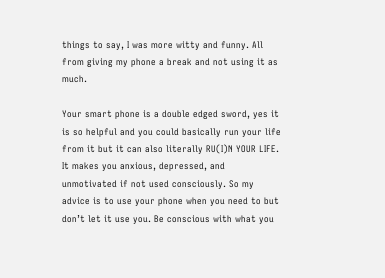things to say, I was more witty and funny. All from giving my phone a break and not using it as much.

Your smart phone is a double edged sword, yes it is so helpful and you could basically run your life from it but it can also literally RU(I)N YOUR LIFE. It makes you anxious, depressed, and unmotivated if not used consciously. So my advice is to use your phone when you need to but don’t let it use you. Be conscious with what you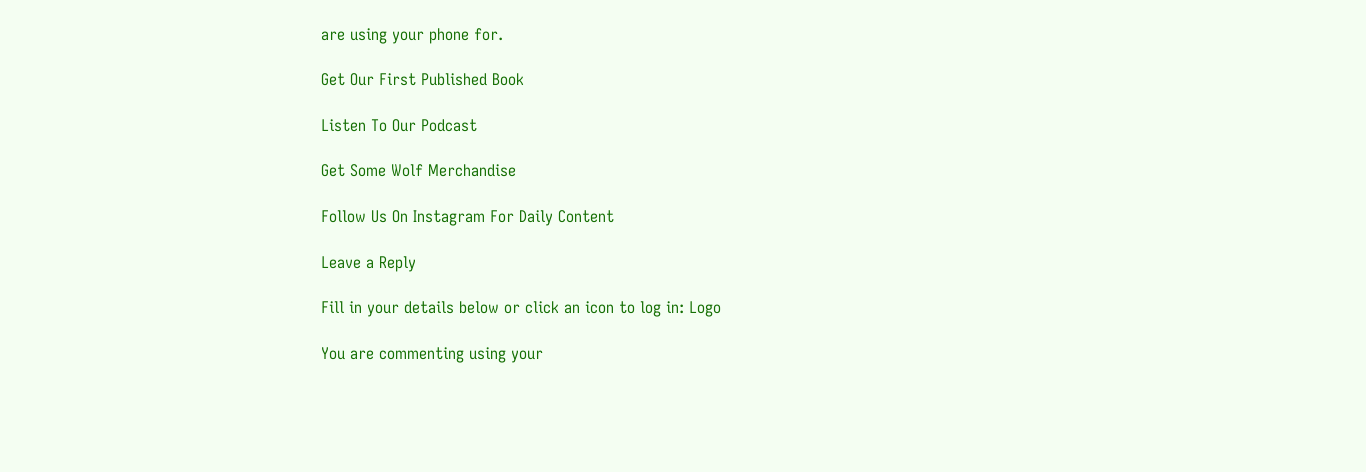are using your phone for.

Get Our First Published Book

Listen To Our Podcast

Get Some Wolf Merchandise

Follow Us On Instagram For Daily Content

Leave a Reply

Fill in your details below or click an icon to log in: Logo

You are commenting using your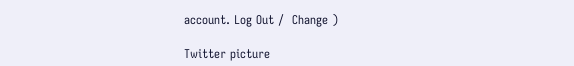account. Log Out /  Change )

Twitter picture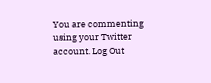You are commenting using your Twitter account. Log Out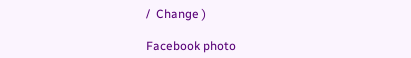/  Change )

Facebook photo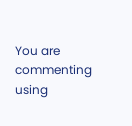You are commenting using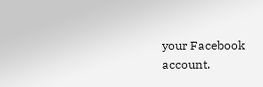your Facebook account.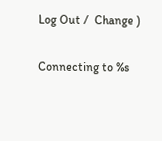Log Out /  Change )

Connecting to %s